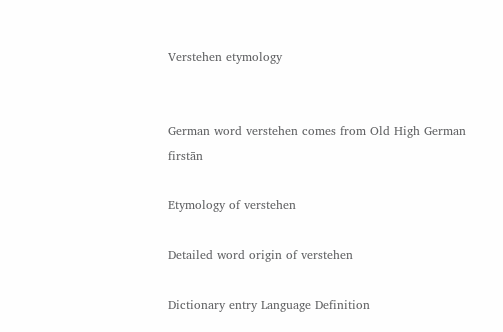Verstehen etymology


German word verstehen comes from Old High German firstān

Etymology of verstehen

Detailed word origin of verstehen

Dictionary entry Language Definition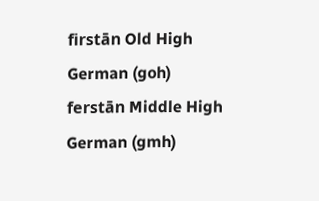firstān Old High German (goh)
ferstān Middle High German (gmh)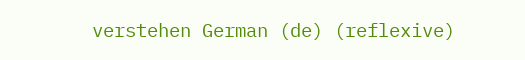verstehen German (de) (reflexive)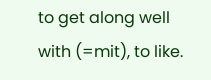to get along well with (=mit), to like.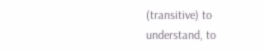(transitive) to understand, to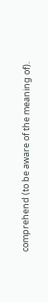comprehend (to be aware of the meaning of).